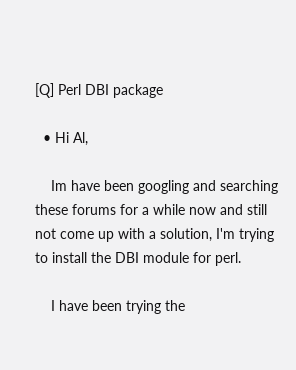[Q] Perl DBI package

  • Hi Al,

    Im have been googling and searching these forums for a while now and still not come up with a solution, I'm trying to install the DBI module for perl.

    I have been trying the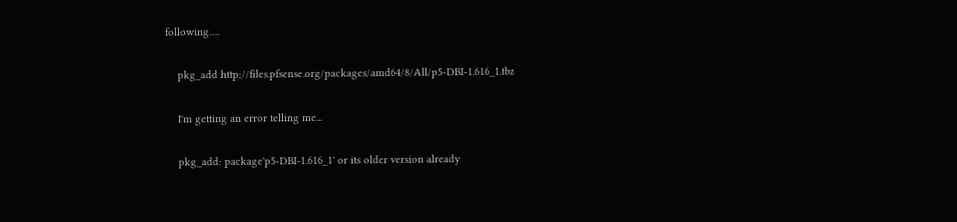following….

    pkg_add http://files.pfsense.org/packages/amd64/8/All/p5-DBI-1.616_1.tbz

    I'm getting an error telling me...

    pkg_add: package'p5-DBI-1.616_1' or its older version already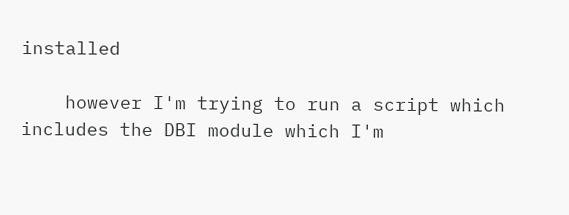installed

    however I'm trying to run a script which includes the DBI module which I'm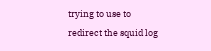trying to use to redirect the squid log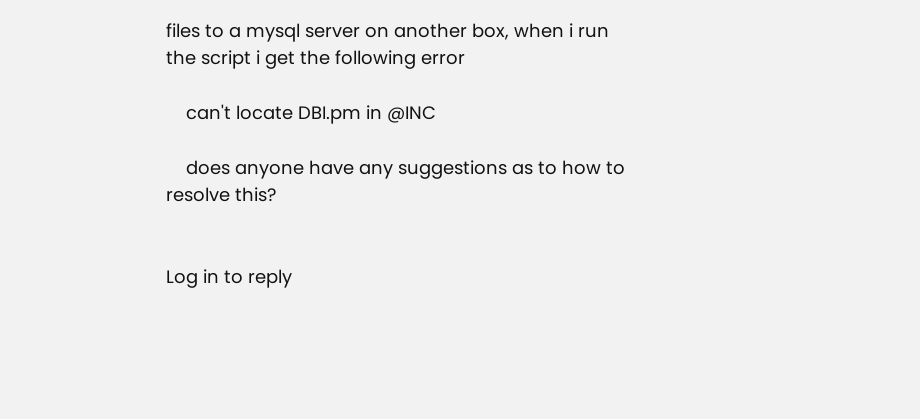files to a mysql server on another box, when i run the script i get the following error

    can't locate DBI.pm in @INC

    does anyone have any suggestions as to how to resolve this?


Log in to reply